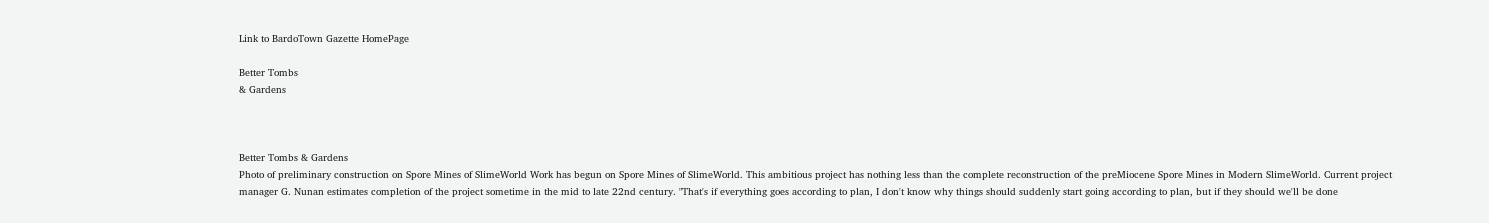Link to BardoTown Gazette HomePage

Better Tombs
& Gardens



Better Tombs & Gardens
Photo of preliminary construction on Spore Mines of SlimeWorld Work has begun on Spore Mines of SlimeWorld. This ambitious project has nothing less than the complete reconstruction of the preMiocene Spore Mines in Modern SlimeWorld. Current project manager G. Nunan estimates completion of the project sometime in the mid to late 22nd century. "That's if everything goes according to plan, I don't know why things should suddenly start going according to plan, but if they should we'll be done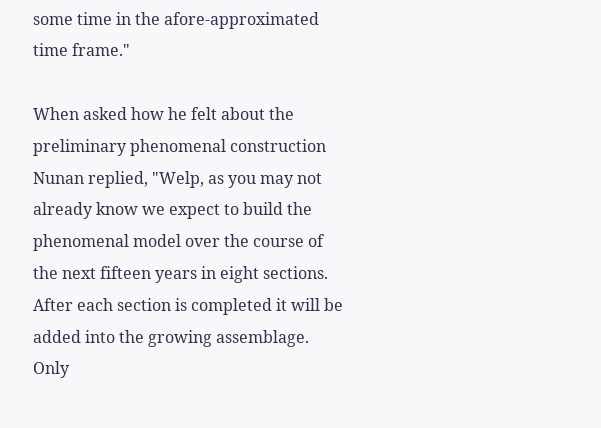some time in the afore-approximated time frame."

When asked how he felt about the preliminary phenomenal construction Nunan replied, "Welp, as you may not already know we expect to build the phenomenal model over the course of the next fifteen years in eight sections. After each section is completed it will be added into the growing assemblage. Only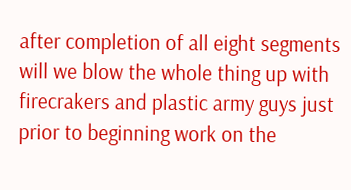after completion of all eight segments will we blow the whole thing up with firecrakers and plastic army guys just prior to beginning work on the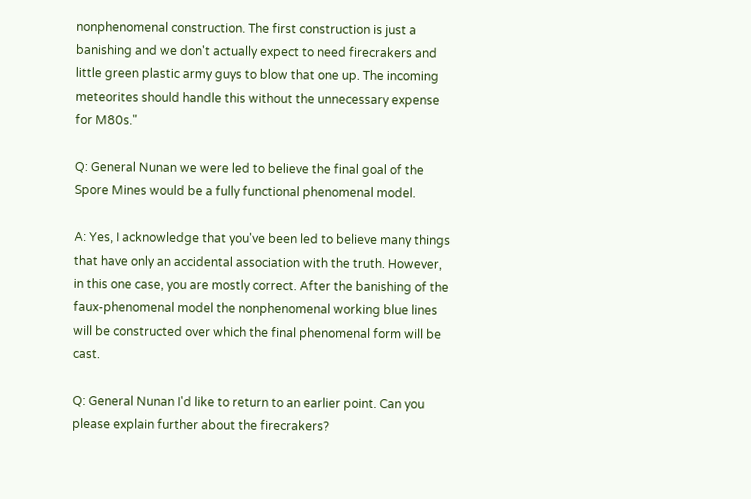nonphenomenal construction. The first construction is just a banishing and we don't actually expect to need firecrakers and little green plastic army guys to blow that one up. The incoming meteorites should handle this without the unnecessary expense for M80s."

Q: General Nunan we were led to believe the final goal of the Spore Mines would be a fully functional phenomenal model.

A: Yes, I acknowledge that you've been led to believe many things that have only an accidental association with the truth. However, in this one case, you are mostly correct. After the banishing of the faux-phenomenal model the nonphenomenal working blue lines will be constructed over which the final phenomenal form will be cast.

Q: General Nunan I'd like to return to an earlier point. Can you please explain further about the firecrakers?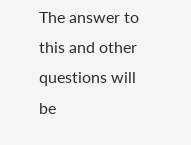The answer to this and other questions will be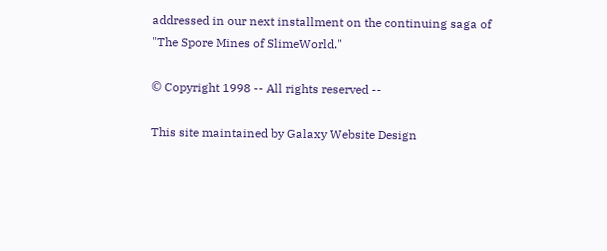addressed in our next installment on the continuing saga of "The Spore Mines of SlimeWorld."

© Copyright 1998 -- All rights reserved --

This site maintained by Galaxy Website Design